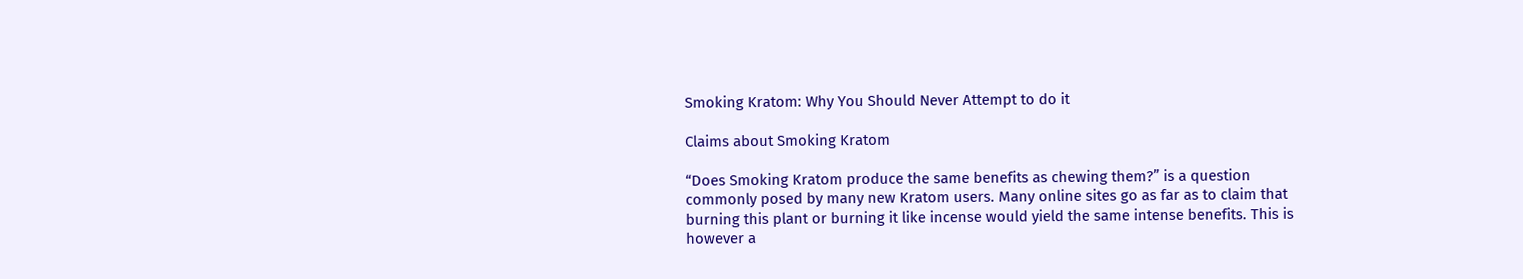Smoking Kratom: Why You Should Never Attempt to do it

Claims about Smoking Kratom

“Does Smoking Kratom produce the same benefits as chewing them?” is a question commonly posed by many new Kratom users. Many online sites go as far as to claim that burning this plant or burning it like incense would yield the same intense benefits. This is however a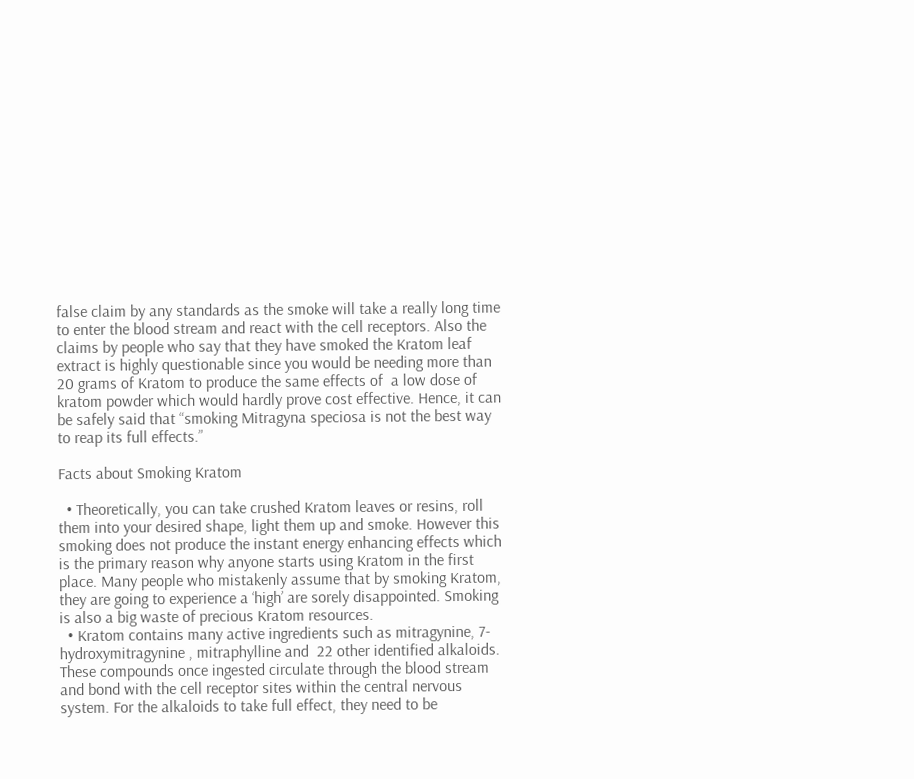false claim by any standards as the smoke will take a really long time to enter the blood stream and react with the cell receptors. Also the claims by people who say that they have smoked the Kratom leaf extract is highly questionable since you would be needing more than 20 grams of Kratom to produce the same effects of  a low dose of kratom powder which would hardly prove cost effective. Hence, it can be safely said that “smoking Mitragyna speciosa is not the best way to reap its full effects.”

Facts about Smoking Kratom

  • Theoretically, you can take crushed Kratom leaves or resins, roll them into your desired shape, light them up and smoke. However this smoking does not produce the instant energy enhancing effects which is the primary reason why anyone starts using Kratom in the first place. Many people who mistakenly assume that by smoking Kratom, they are going to experience a ‘high’ are sorely disappointed. Smoking is also a big waste of precious Kratom resources.
  • Kratom contains many active ingredients such as mitragynine, 7-hydroxymitragynine , mitraphylline and  22 other identified alkaloids. These compounds once ingested circulate through the blood stream and bond with the cell receptor sites within the central nervous system. For the alkaloids to take full effect, they need to be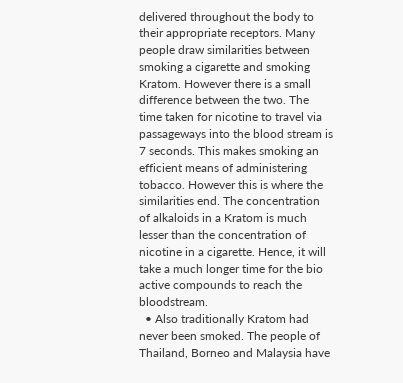delivered throughout the body to their appropriate receptors. Many people draw similarities between smoking a cigarette and smoking Kratom. However there is a small difference between the two. The time taken for nicotine to travel via passageways into the blood stream is 7 seconds. This makes smoking an efficient means of administering tobacco. However this is where the similarities end. The concentration of alkaloids in a Kratom is much lesser than the concentration of nicotine in a cigarette. Hence, it will take a much longer time for the bio active compounds to reach the bloodstream.
  • Also traditionally Kratom had never been smoked. The people of Thailand, Borneo and Malaysia have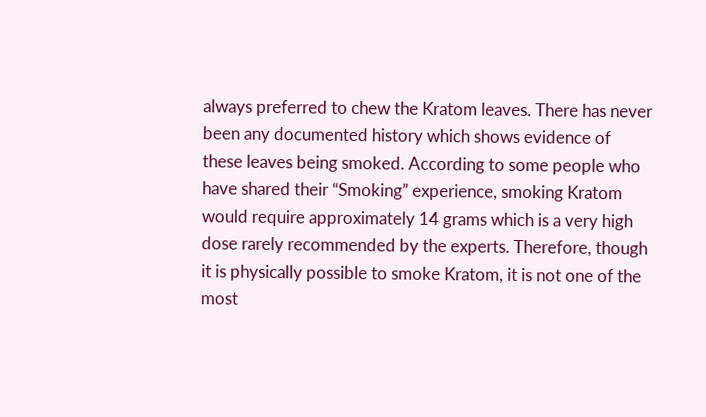always preferred to chew the Kratom leaves. There has never been any documented history which shows evidence of these leaves being smoked. According to some people who have shared their “Smoking” experience, smoking Kratom would require approximately 14 grams which is a very high dose rarely recommended by the experts. Therefore, though it is physically possible to smoke Kratom, it is not one of the most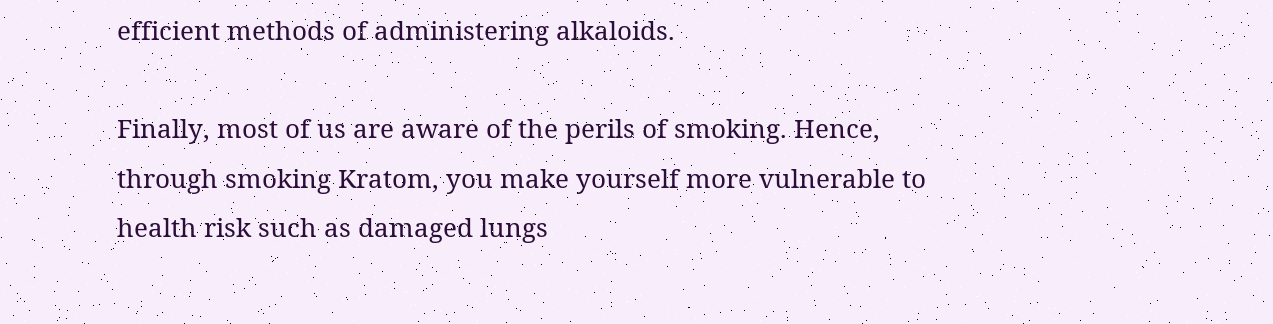efficient methods of administering alkaloids.

Finally, most of us are aware of the perils of smoking. Hence, through smoking Kratom, you make yourself more vulnerable to health risk such as damaged lungs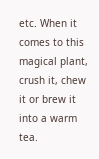etc. When it comes to this magical plant, crush it, chew it or brew it into a warm tea.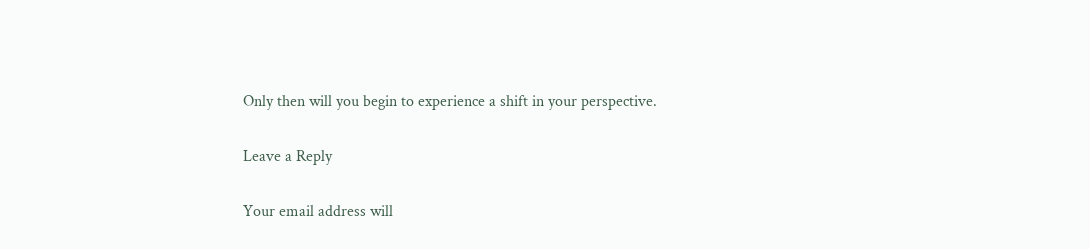Only then will you begin to experience a shift in your perspective.

Leave a Reply

Your email address will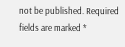not be published. Required fields are marked *